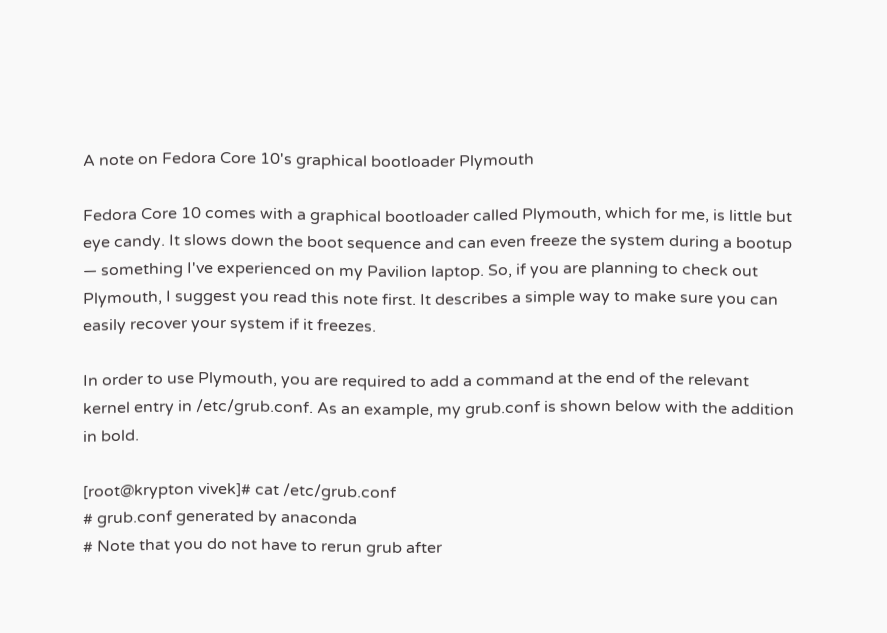A note on Fedora Core 10's graphical bootloader Plymouth

Fedora Core 10 comes with a graphical bootloader called Plymouth, which for me, is little but eye candy. It slows down the boot sequence and can even freeze the system during a bootup — something I've experienced on my Pavilion laptop. So, if you are planning to check out Plymouth, I suggest you read this note first. It describes a simple way to make sure you can easily recover your system if it freezes.

In order to use Plymouth, you are required to add a command at the end of the relevant kernel entry in /etc/grub.conf. As an example, my grub.conf is shown below with the addition in bold.

[root@krypton vivek]# cat /etc/grub.conf
# grub.conf generated by anaconda
# Note that you do not have to rerun grub after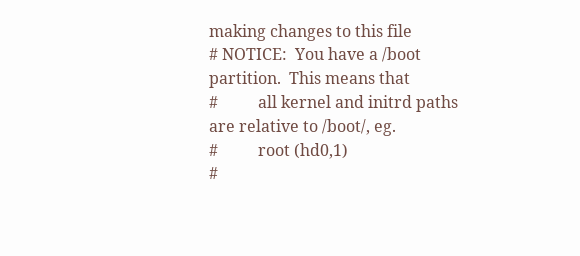making changes to this file
# NOTICE:  You have a /boot partition.  This means that
#          all kernel and initrd paths are relative to /boot/, eg.
#          root (hd0,1)
#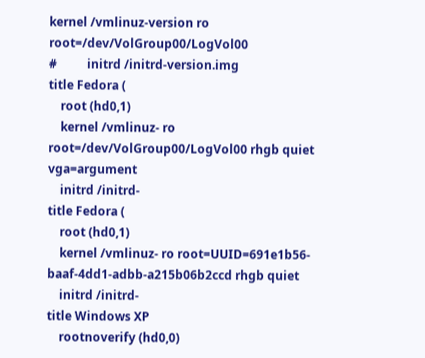kernel /vmlinuz-version ro root=/dev/VolGroup00/LogVol00
#          initrd /initrd-version.img
title Fedora (
    root (hd0,1)
    kernel /vmlinuz- ro root=/dev/VolGroup00/LogVol00 rhgb quiet vga=argument
    initrd /initrd-
title Fedora (
    root (hd0,1)
    kernel /vmlinuz- ro root=UUID=691e1b56-baaf-4dd1-adbb-a215b06b2ccd rhgb quiet
    initrd /initrd-
title Windows XP
    rootnoverify (hd0,0)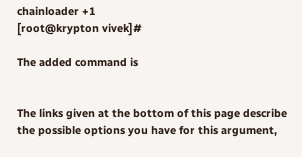chainloader +1
[root@krypton vivek]#

The added command is


The links given at the bottom of this page describe the possible options you have for this argument,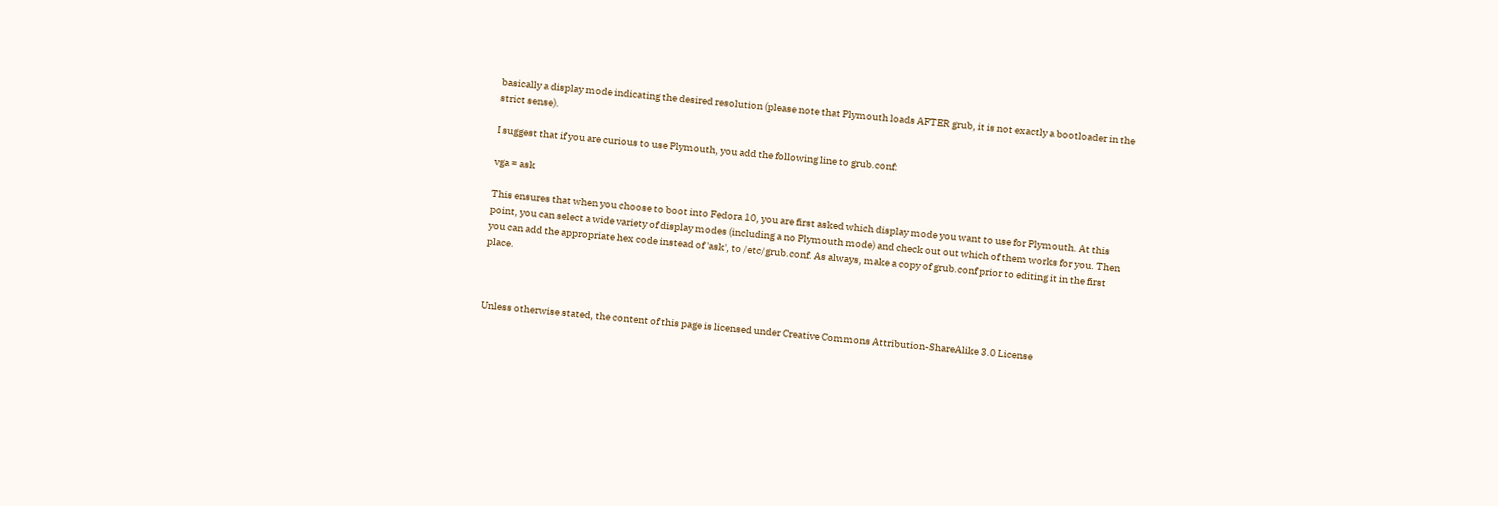basically a display mode indicating the desired resolution (please note that Plymouth loads AFTER grub, it is not exactly a bootloader in the strict sense).

I suggest that if you are curious to use Plymouth, you add the following line to grub.conf:

vga = ask

This ensures that when you choose to boot into Fedora 10, you are first asked which display mode you want to use for Plymouth. At this point, you can select a wide variety of display modes (including a no Plymouth mode) and check out out which of them works for you. Then you can add the appropriate hex code instead of 'ask', to /etc/grub.conf. As always, make a copy of grub.conf prior to editing it in the first place.



Unless otherwise stated, the content of this page is licensed under Creative Commons Attribution-ShareAlike 3.0 License